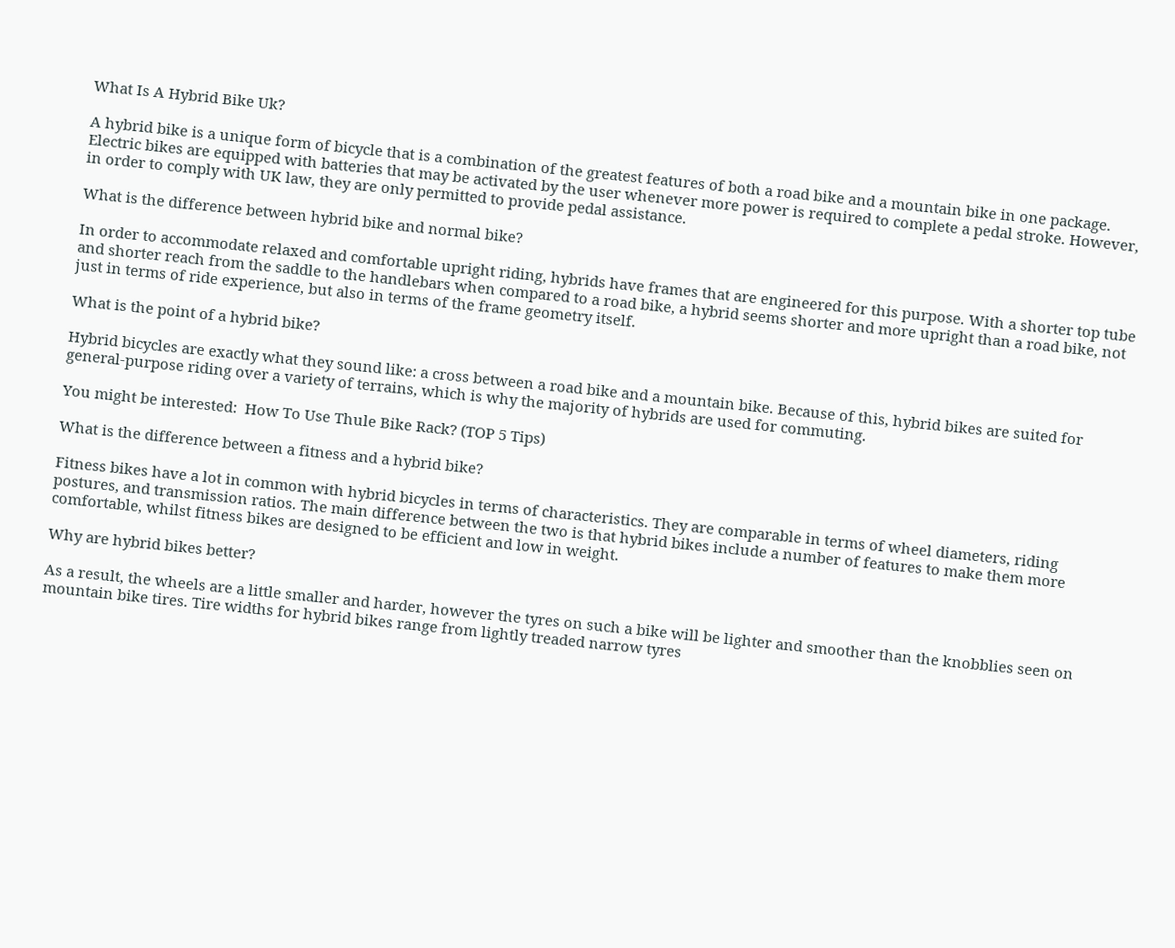What Is A Hybrid Bike Uk?

A hybrid bike is a unique form of bicycle that is a combination of the greatest features of both a road bike and a mountain bike in one package. Electric bikes are equipped with batteries that may be activated by the user whenever more power is required to complete a pedal stroke. However, in order to comply with UK law, they are only permitted to provide pedal assistance.

What is the difference between hybrid bike and normal bike?

In order to accommodate relaxed and comfortable upright riding, hybrids have frames that are engineered for this purpose. With a shorter top tube and shorter reach from the saddle to the handlebars when compared to a road bike, a hybrid seems shorter and more upright than a road bike, not just in terms of ride experience, but also in terms of the frame geometry itself.

What is the point of a hybrid bike?

Hybrid bicycles are exactly what they sound like: a cross between a road bike and a mountain bike. Because of this, hybrid bikes are suited for general-purpose riding over a variety of terrains, which is why the majority of hybrids are used for commuting.

You might be interested:  How To Use Thule Bike Rack? (TOP 5 Tips)

What is the difference between a fitness and a hybrid bike?

Fitness bikes have a lot in common with hybrid bicycles in terms of characteristics. They are comparable in terms of wheel diameters, riding postures, and transmission ratios. The main difference between the two is that hybrid bikes include a number of features to make them more comfortable, whilst fitness bikes are designed to be efficient and low in weight.

Why are hybrid bikes better?

As a result, the wheels are a little smaller and harder, however the tyres on such a bike will be lighter and smoother than the knobblies seen on mountain bike tires. Tire widths for hybrid bikes range from lightly treaded narrow tyres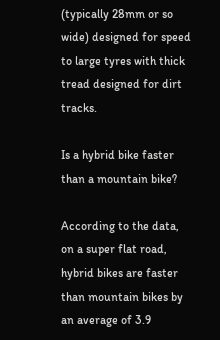(typically 28mm or so wide) designed for speed to large tyres with thick tread designed for dirt tracks.

Is a hybrid bike faster than a mountain bike?

According to the data, on a super flat road, hybrid bikes are faster than mountain bikes by an average of 3.9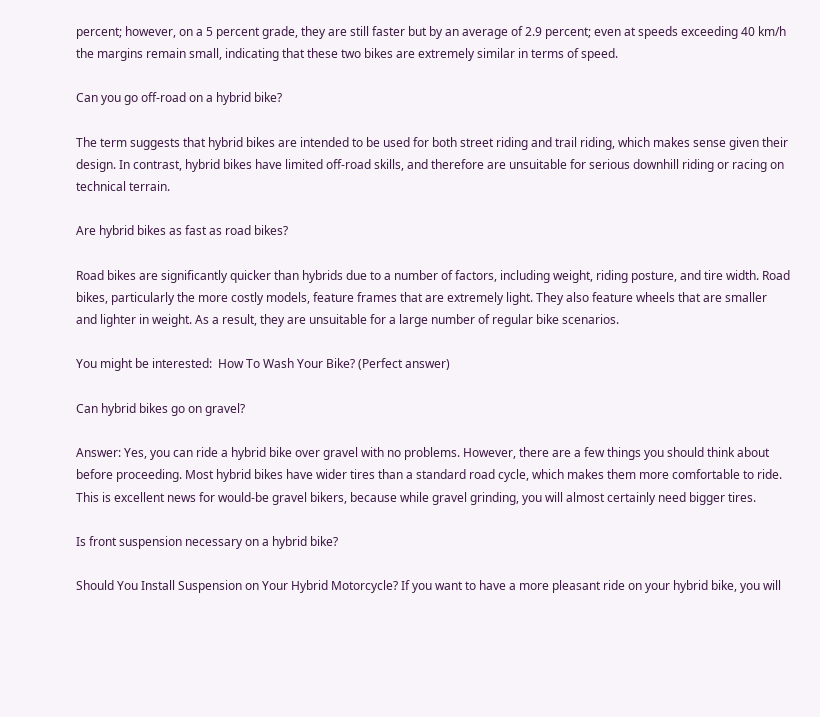percent; however, on a 5 percent grade, they are still faster but by an average of 2.9 percent; even at speeds exceeding 40 km/h the margins remain small, indicating that these two bikes are extremely similar in terms of speed.

Can you go off-road on a hybrid bike?

The term suggests that hybrid bikes are intended to be used for both street riding and trail riding, which makes sense given their design. In contrast, hybrid bikes have limited off-road skills, and therefore are unsuitable for serious downhill riding or racing on technical terrain.

Are hybrid bikes as fast as road bikes?

Road bikes are significantly quicker than hybrids due to a number of factors, including weight, riding posture, and tire width. Road bikes, particularly the more costly models, feature frames that are extremely light. They also feature wheels that are smaller and lighter in weight. As a result, they are unsuitable for a large number of regular bike scenarios.

You might be interested:  How To Wash Your Bike? (Perfect answer)

Can hybrid bikes go on gravel?

Answer: Yes, you can ride a hybrid bike over gravel with no problems. However, there are a few things you should think about before proceeding. Most hybrid bikes have wider tires than a standard road cycle, which makes them more comfortable to ride. This is excellent news for would-be gravel bikers, because while gravel grinding, you will almost certainly need bigger tires.

Is front suspension necessary on a hybrid bike?

Should You Install Suspension on Your Hybrid Motorcycle? If you want to have a more pleasant ride on your hybrid bike, you will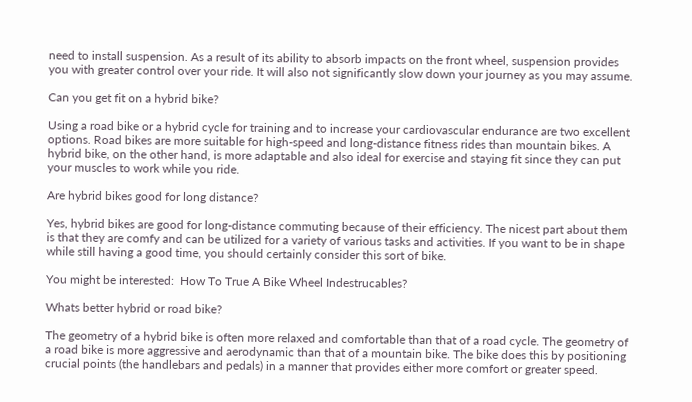need to install suspension. As a result of its ability to absorb impacts on the front wheel, suspension provides you with greater control over your ride. It will also not significantly slow down your journey as you may assume.

Can you get fit on a hybrid bike?

Using a road bike or a hybrid cycle for training and to increase your cardiovascular endurance are two excellent options. Road bikes are more suitable for high-speed and long-distance fitness rides than mountain bikes. A hybrid bike, on the other hand, is more adaptable and also ideal for exercise and staying fit since they can put your muscles to work while you ride.

Are hybrid bikes good for long distance?

Yes, hybrid bikes are good for long-distance commuting because of their efficiency. The nicest part about them is that they are comfy and can be utilized for a variety of various tasks and activities. If you want to be in shape while still having a good time, you should certainly consider this sort of bike.

You might be interested:  How To True A Bike Wheel Indestrucables?

Whats better hybrid or road bike?

The geometry of a hybrid bike is often more relaxed and comfortable than that of a road cycle. The geometry of a road bike is more aggressive and aerodynamic than that of a mountain bike. The bike does this by positioning crucial points (the handlebars and pedals) in a manner that provides either more comfort or greater speed.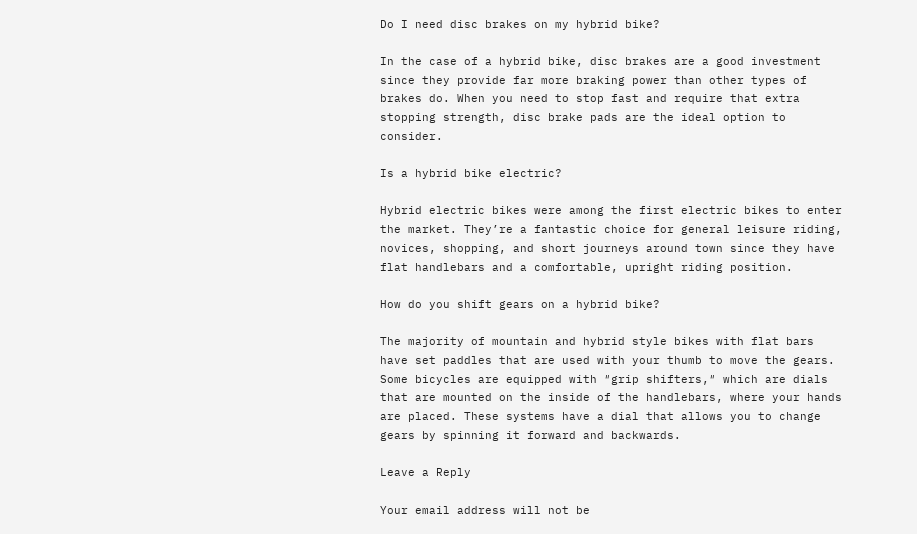Do I need disc brakes on my hybrid bike?

In the case of a hybrid bike, disc brakes are a good investment since they provide far more braking power than other types of brakes do. When you need to stop fast and require that extra stopping strength, disc brake pads are the ideal option to consider.

Is a hybrid bike electric?

Hybrid electric bikes were among the first electric bikes to enter the market. They’re a fantastic choice for general leisure riding, novices, shopping, and short journeys around town since they have flat handlebars and a comfortable, upright riding position.

How do you shift gears on a hybrid bike?

The majority of mountain and hybrid style bikes with flat bars have set paddles that are used with your thumb to move the gears. Some bicycles are equipped with ″grip shifters,″ which are dials that are mounted on the inside of the handlebars, where your hands are placed. These systems have a dial that allows you to change gears by spinning it forward and backwards.

Leave a Reply

Your email address will not be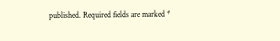published. Required fields are marked *